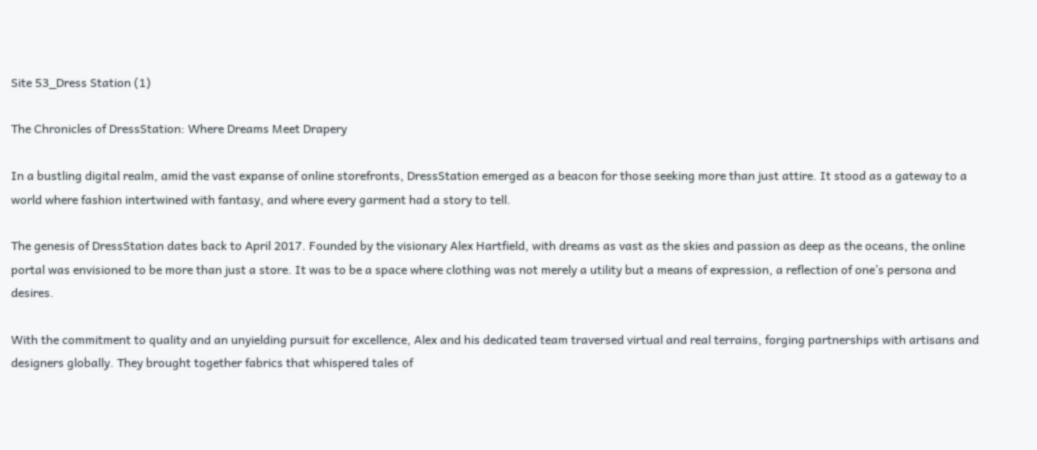Site 53_Dress Station (1)

The Chronicles of DressStation: Where Dreams Meet Drapery

In a bustling digital realm, amid the vast expanse of online storefronts, DressStation emerged as a beacon for those seeking more than just attire. It stood as a gateway to a world where fashion intertwined with fantasy, and where every garment had a story to tell.

The genesis of DressStation dates back to April 2017. Founded by the visionary Alex Hartfield, with dreams as vast as the skies and passion as deep as the oceans, the online portal was envisioned to be more than just a store. It was to be a space where clothing was not merely a utility but a means of expression, a reflection of one’s persona and desires.

With the commitment to quality and an unyielding pursuit for excellence, Alex and his dedicated team traversed virtual and real terrains, forging partnerships with artisans and designers globally. They brought together fabrics that whispered tales of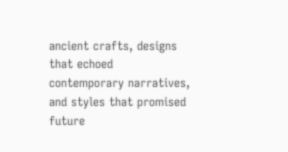ancient crafts, designs that echoed contemporary narratives, and styles that promised future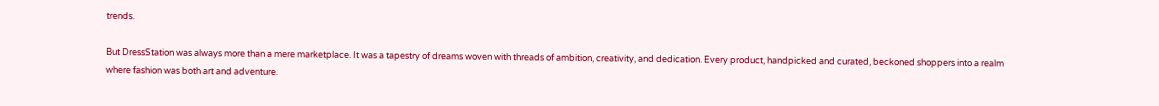trends.

But DressStation was always more than a mere marketplace. It was a tapestry of dreams woven with threads of ambition, creativity, and dedication. Every product, handpicked and curated, beckoned shoppers into a realm where fashion was both art and adventure.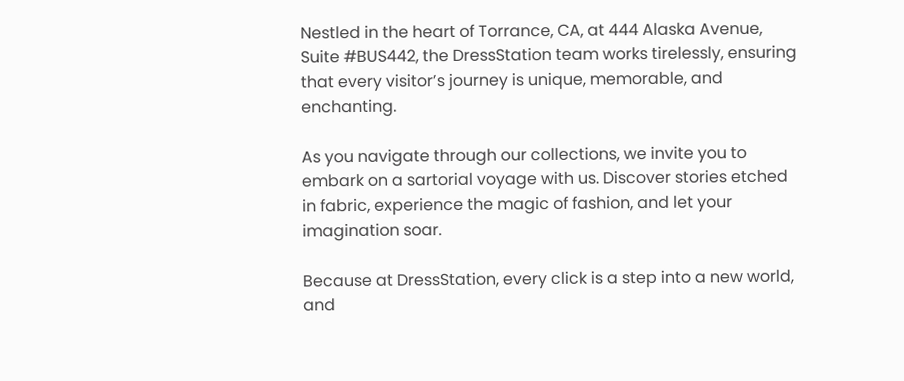Nestled in the heart of Torrance, CA, at 444 Alaska Avenue, Suite #BUS442, the DressStation team works tirelessly, ensuring that every visitor’s journey is unique, memorable, and enchanting.

As you navigate through our collections, we invite you to embark on a sartorial voyage with us. Discover stories etched in fabric, experience the magic of fashion, and let your imagination soar.

Because at DressStation, every click is a step into a new world, and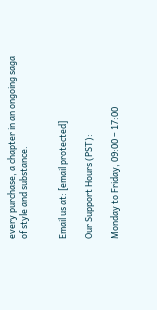every purchase, a chapter in an ongoing saga of style and substance.


Email us at: [email protected]

Our Support Hours (PST):

Monday to Friday, 09:00 – 17:00